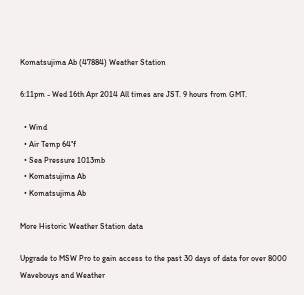Komatsujima Ab (47884) Weather Station

6:11pm - Wed 16th Apr 2014 All times are JST. 9 hours from GMT.

  • Wind
  • Air Temp 64°f
  • Sea Pressure 1013mb
  • Komatsujima Ab
  • Komatsujima Ab

More Historic Weather Station data

Upgrade to MSW Pro to gain access to the past 30 days of data for over 8000 Wavebouys and Weather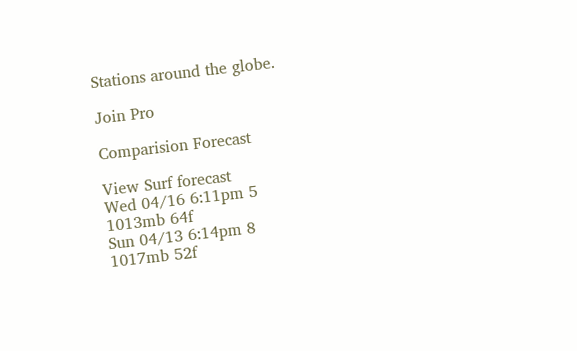Stations around the globe.

Join Pro

Comparision Forecast

View Surf forecast
Wed 04/16 6:11pm 5
1013mb 64f
Sun 04/13 6:14pm 8
1017mb 52f